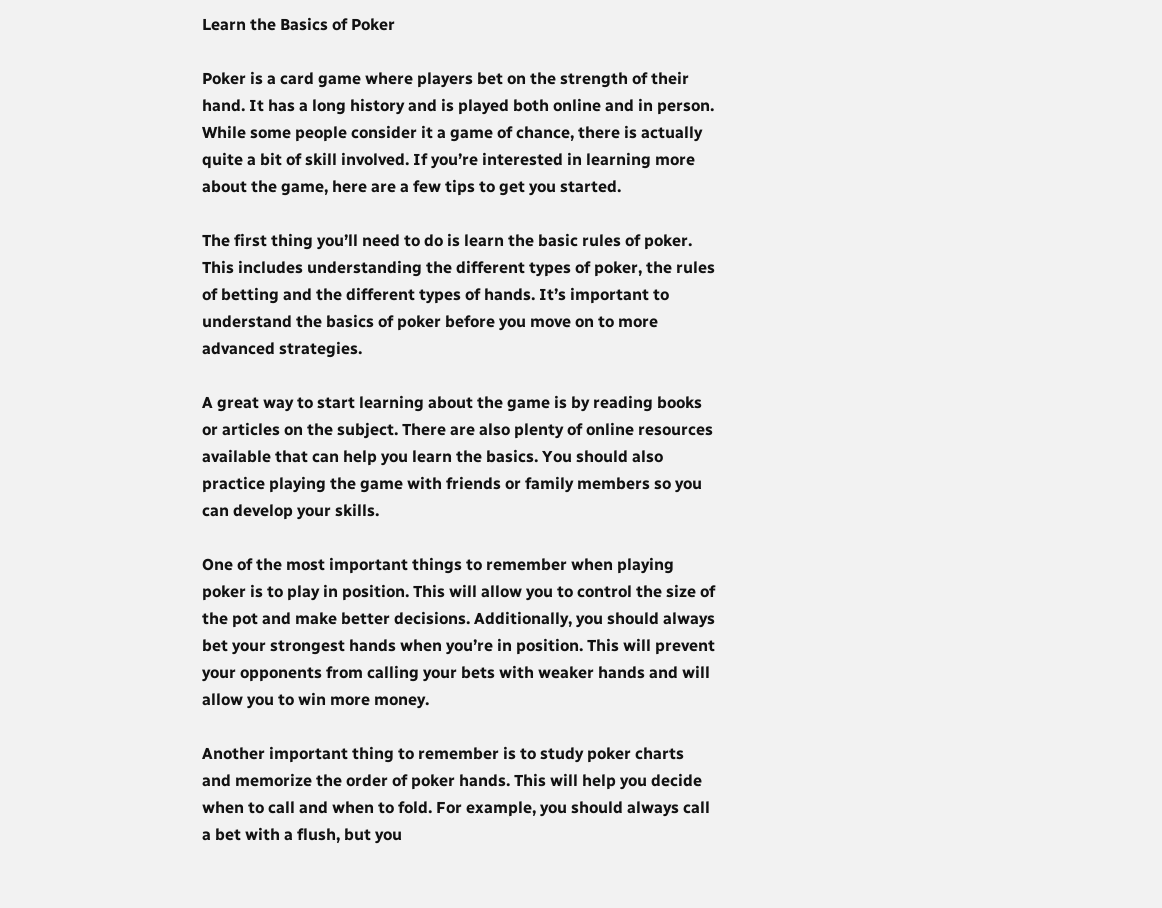Learn the Basics of Poker

Poker is a card game where players bet on the strength of their hand. It has a long history and is played both online and in person. While some people consider it a game of chance, there is actually quite a bit of skill involved. If you’re interested in learning more about the game, here are a few tips to get you started.

The first thing you’ll need to do is learn the basic rules of poker. This includes understanding the different types of poker, the rules of betting and the different types of hands. It’s important to understand the basics of poker before you move on to more advanced strategies.

A great way to start learning about the game is by reading books or articles on the subject. There are also plenty of online resources available that can help you learn the basics. You should also practice playing the game with friends or family members so you can develop your skills.

One of the most important things to remember when playing poker is to play in position. This will allow you to control the size of the pot and make better decisions. Additionally, you should always bet your strongest hands when you’re in position. This will prevent your opponents from calling your bets with weaker hands and will allow you to win more money.

Another important thing to remember is to study poker charts and memorize the order of poker hands. This will help you decide when to call and when to fold. For example, you should always call a bet with a flush, but you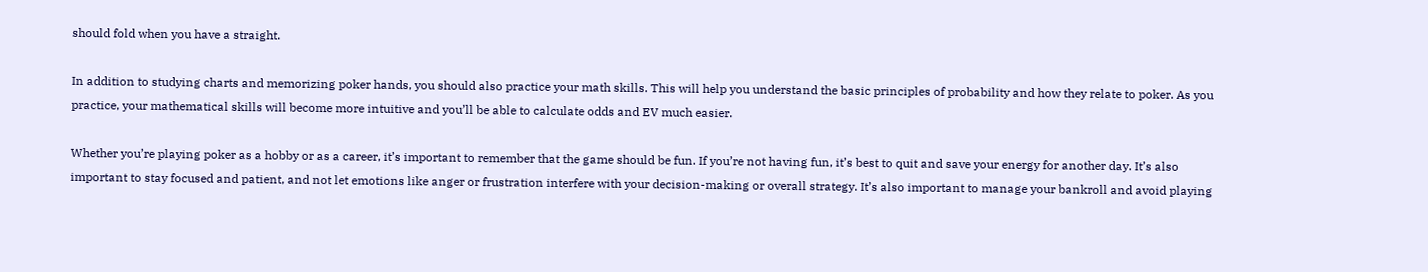should fold when you have a straight.

In addition to studying charts and memorizing poker hands, you should also practice your math skills. This will help you understand the basic principles of probability and how they relate to poker. As you practice, your mathematical skills will become more intuitive and you’ll be able to calculate odds and EV much easier.

Whether you’re playing poker as a hobby or as a career, it’s important to remember that the game should be fun. If you’re not having fun, it’s best to quit and save your energy for another day. It’s also important to stay focused and patient, and not let emotions like anger or frustration interfere with your decision-making or overall strategy. It’s also important to manage your bankroll and avoid playing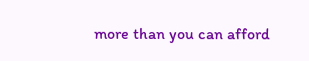more than you can afford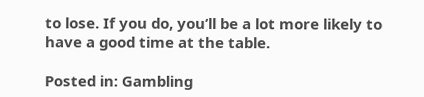to lose. If you do, you’ll be a lot more likely to have a good time at the table.

Posted in: Gambling